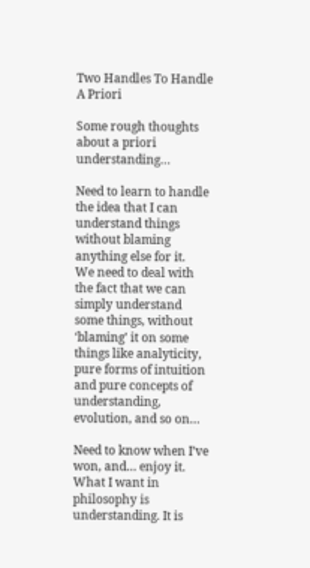Two Handles To Handle A Priori

Some rough thoughts about a priori understanding…

Need to learn to handle the idea that I can understand things without blaming anything else for it.
We need to deal with the fact that we can simply understand some things, without ‘blaming’ it on some things like analyticity, pure forms of intuition and pure concepts of understanding, evolution, and so on…

Need to know when I’ve won, and… enjoy it.
What I want in philosophy is understanding. It is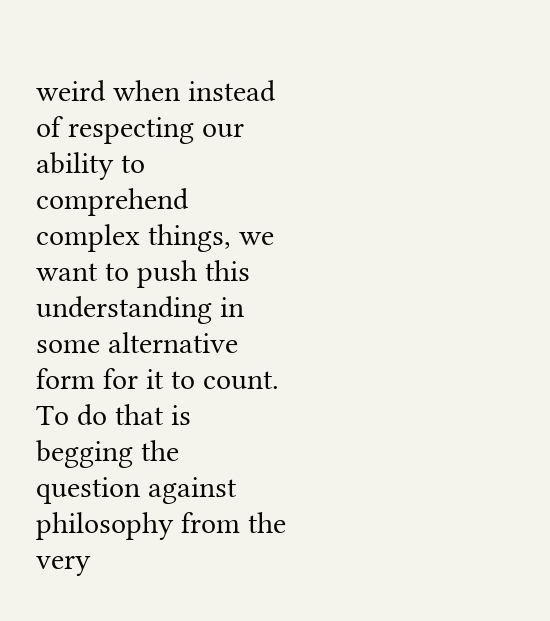weird when instead of respecting our ability to comprehend complex things, we want to push this understanding in some alternative form for it to count. To do that is begging the question against philosophy from the very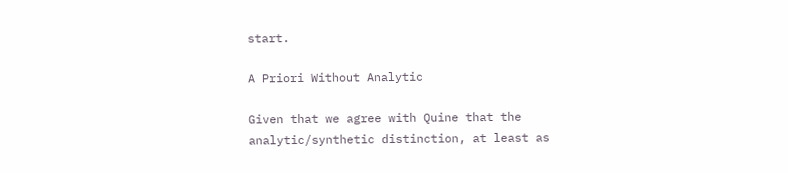start.

A Priori Without Analytic

Given that we agree with Quine that the analytic/synthetic distinction, at least as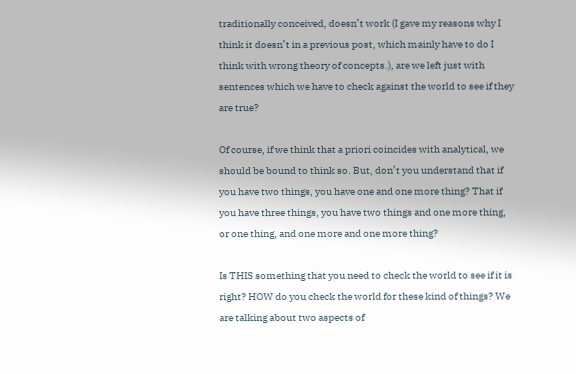traditionally conceived, doesn’t work (I gave my reasons why I think it doesn’t in a previous post, which mainly have to do I think with wrong theory of concepts.), are we left just with sentences which we have to check against the world to see if they are true?

Of course, if we think that a priori coincides with analytical, we should be bound to think so. But, don’t you understand that if you have two things, you have one and one more thing? That if you have three things, you have two things and one more thing, or one thing, and one more and one more thing?

Is THIS something that you need to check the world to see if it is right? HOW do you check the world for these kind of things? We are talking about two aspects of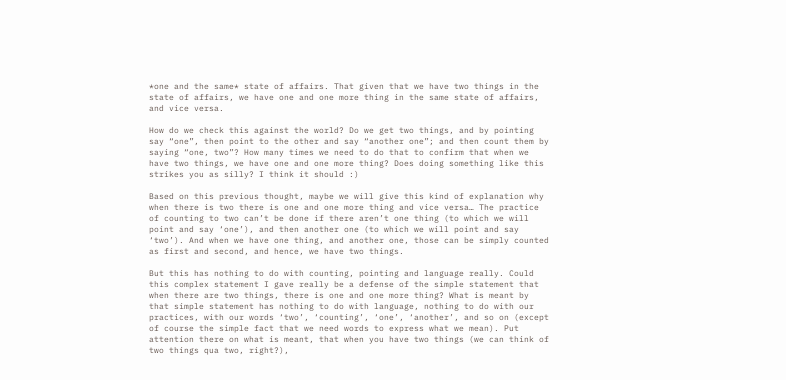*one and the same* state of affairs. That given that we have two things in the state of affairs, we have one and one more thing in the same state of affairs, and vice versa.

How do we check this against the world? Do we get two things, and by pointing say “one”, then point to the other and say “another one”; and then count them by saying “one, two”? How many times we need to do that to confirm that when we have two things, we have one and one more thing? Does doing something like this strikes you as silly? I think it should :)

Based on this previous thought, maybe we will give this kind of explanation why when there is two there is one and one more thing and vice versa… The practice of counting to two can’t be done if there aren’t one thing (to which we will point and say ‘one’), and then another one (to which we will point and say ‘two’). And when we have one thing, and another one, those can be simply counted as first and second, and hence, we have two things.

But this has nothing to do with counting, pointing and language really. Could this complex statement I gave really be a defense of the simple statement that when there are two things, there is one and one more thing? What is meant by that simple statement has nothing to do with language, nothing to do with our practices, with our words ‘two’, ‘counting’, ‘one’, ‘another’, and so on (except of course the simple fact that we need words to express what we mean). Put attention there on what is meant, that when you have two things (we can think of two things qua two, right?),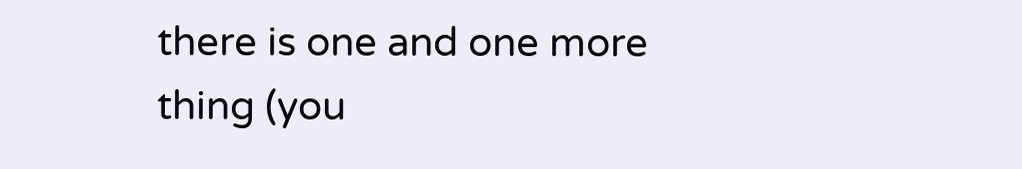there is one and one more thing (you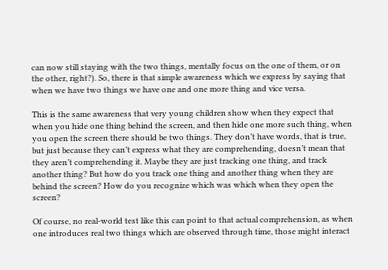can now still staying with the two things, mentally focus on the one of them, or on the other, right?). So, there is that simple awareness which we express by saying that when we have two things we have one and one more thing and vice versa.

This is the same awareness that very young children show when they expect that when you hide one thing behind the screen, and then hide one more such thing, when you open the screen there should be two things. They don’t have words, that is true, but just because they can’t express what they are comprehending, doesn’t mean that they aren’t comprehending it. Maybe they are just tracking one thing, and track another thing? But how do you track one thing and another thing when they are behind the screen? How do you recognize which was which when they open the screen?

Of course, no real-world test like this can point to that actual comprehension, as when one introduces real two things which are observed through time, those might interact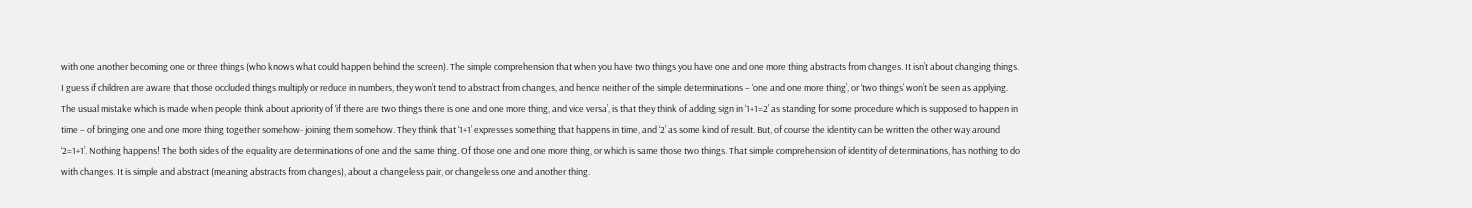with one another becoming one or three things (who knows what could happen behind the screen). The simple comprehension that when you have two things you have one and one more thing abstracts from changes. It isn’t about changing things. I guess if children are aware that those occluded things multiply or reduce in numbers, they won’t tend to abstract from changes, and hence neither of the simple determinations – ‘one and one more thing’, or ‘two things’ won’t be seen as applying. The usual mistake which is made when people think about apriority of ‘if there are two things there is one and one more thing, and vice versa’, is that they think of adding sign in ‘1+1=2’ as standing for some procedure which is supposed to happen in time – of bringing one and one more thing together somehow- joining them somehow. They think that ‘1+1’ expresses something that happens in time, and ‘2’ as some kind of result. But, of course the identity can be written the other way around ‘2=1+1’. Nothing happens! The both sides of the equality are determinations of one and the same thing. Of those one and one more thing, or which is same those two things. That simple comprehension of identity of determinations, has nothing to do with changes. It is simple and abstract (meaning abstracts from changes), about a changeless pair, or changeless one and another thing.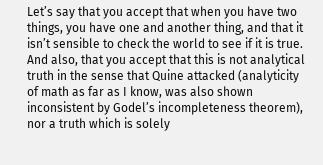Let’s say that you accept that when you have two things, you have one and another thing, and that it isn’t sensible to check the world to see if it is true. And also, that you accept that this is not analytical truth in the sense that Quine attacked (analyticity of math as far as I know, was also shown inconsistent by Godel’s incompleteness theorem), nor a truth which is solely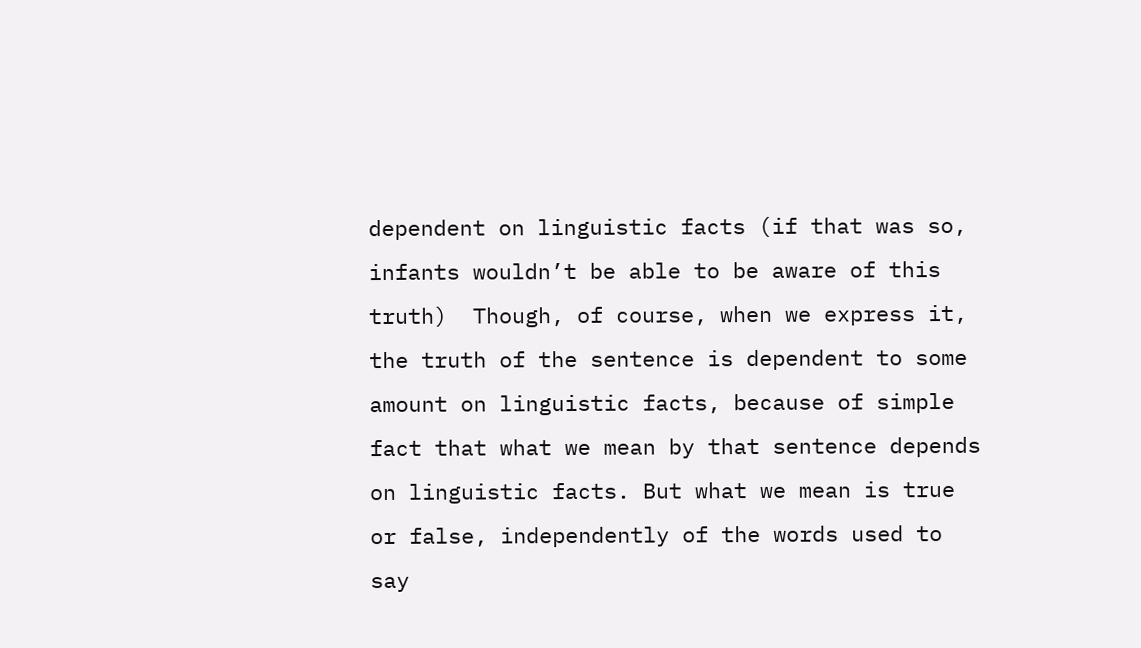dependent on linguistic facts (if that was so, infants wouldn’t be able to be aware of this truth)  Though, of course, when we express it, the truth of the sentence is dependent to some amount on linguistic facts, because of simple fact that what we mean by that sentence depends on linguistic facts. But what we mean is true or false, independently of the words used to say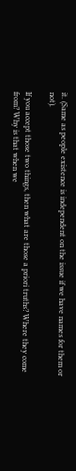it. (Same as people existence is independent on the issue if we have names for them or not).

If you accept those two things, then what are those a priori truths? Where they come from? Why is that when we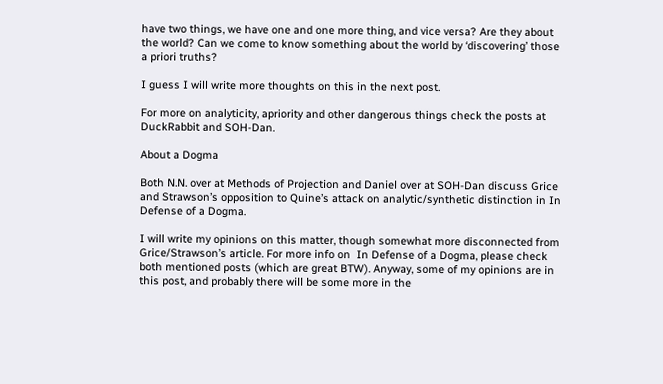have two things, we have one and one more thing, and vice versa? Are they about the world? Can we come to know something about the world by ‘discovering’ those a priori truths?

I guess I will write more thoughts on this in the next post.

For more on analyticity, apriority and other dangerous things check the posts at DuckRabbit and SOH-Dan.

About a Dogma

Both N.N. over at Methods of Projection and Daniel over at SOH-Dan discuss Grice and Strawson’s opposition to Quine’s attack on analytic/synthetic distinction in In Defense of a Dogma.

I will write my opinions on this matter, though somewhat more disconnected from Grice/Strawson’s article. For more info on  In Defense of a Dogma, please check both mentioned posts (which are great BTW). Anyway, some of my opinions are in this post, and probably there will be some more in the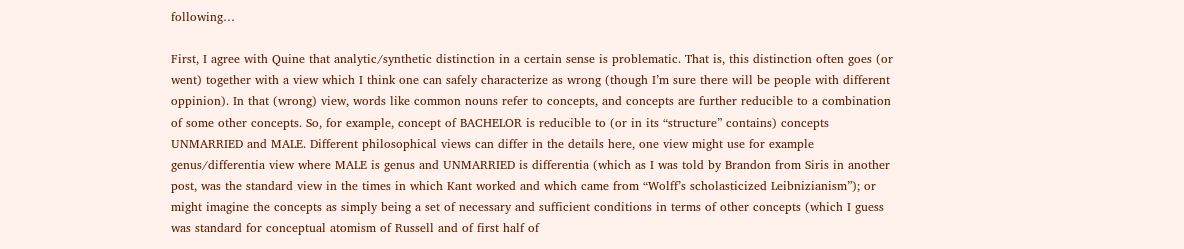following…

First, I agree with Quine that analytic/synthetic distinction in a certain sense is problematic. That is, this distinction often goes (or went) together with a view which I think one can safely characterize as wrong (though I’m sure there will be people with different oppinion). In that (wrong) view, words like common nouns refer to concepts, and concepts are further reducible to a combination of some other concepts. So, for example, concept of BACHELOR is reducible to (or in its “structure” contains) concepts UNMARRIED and MALE. Different philosophical views can differ in the details here, one view might use for example genus/differentia view where MALE is genus and UNMARRIED is differentia (which as I was told by Brandon from Siris in another post, was the standard view in the times in which Kant worked and which came from “Wolff’s scholasticized Leibnizianism”); or might imagine the concepts as simply being a set of necessary and sufficient conditions in terms of other concepts (which I guess was standard for conceptual atomism of Russell and of first half of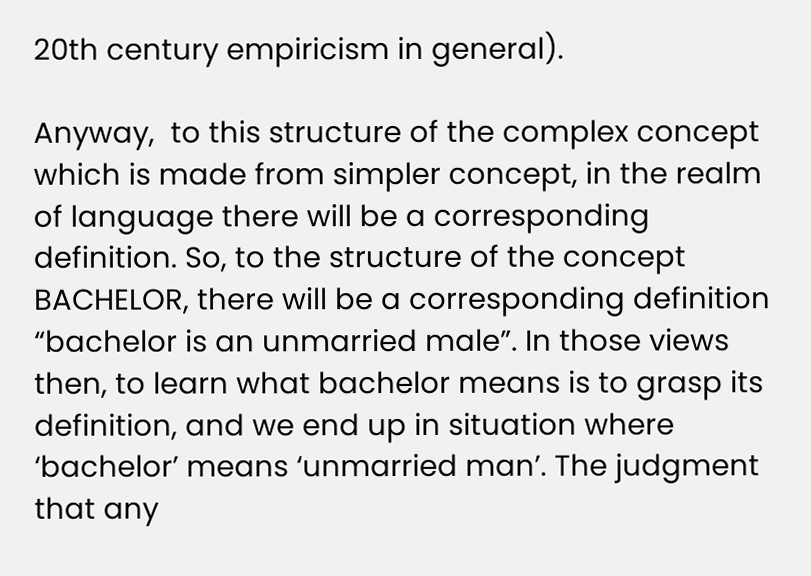20th century empiricism in general).

Anyway,  to this structure of the complex concept which is made from simpler concept, in the realm of language there will be a corresponding definition. So, to the structure of the concept BACHELOR, there will be a corresponding definition “bachelor is an unmarried male”. In those views then, to learn what bachelor means is to grasp its definition, and we end up in situation where ‘bachelor’ means ‘unmarried man’. The judgment that any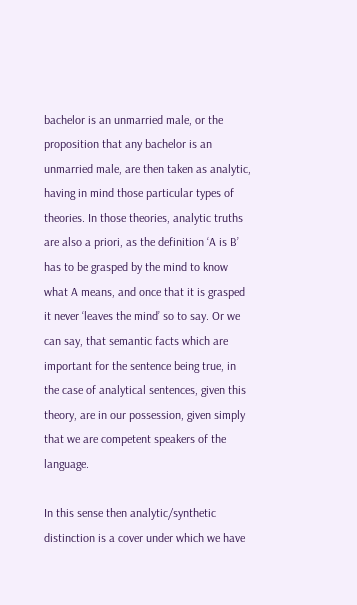bachelor is an unmarried male, or the proposition that any bachelor is an unmarried male, are then taken as analytic, having in mind those particular types of theories. In those theories, analytic truths are also a priori, as the definition ‘A is B’ has to be grasped by the mind to know what A means, and once that it is grasped it never ‘leaves the mind’ so to say. Or we can say, that semantic facts which are important for the sentence being true, in the case of analytical sentences, given this theory, are in our possession, given simply that we are competent speakers of the language.

In this sense then analytic/synthetic distinction is a cover under which we have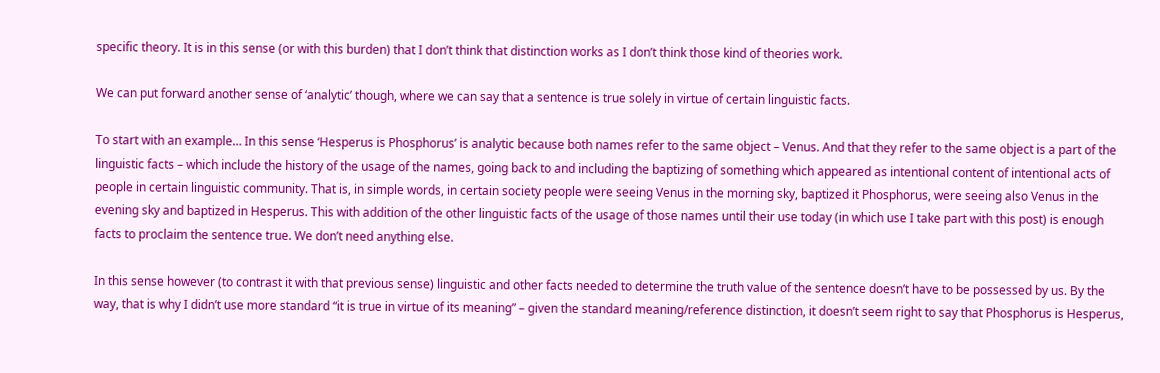specific theory. It is in this sense (or with this burden) that I don’t think that distinction works as I don’t think those kind of theories work.

We can put forward another sense of ‘analytic’ though, where we can say that a sentence is true solely in virtue of certain linguistic facts.

To start with an example… In this sense ‘Hesperus is Phosphorus’ is analytic because both names refer to the same object – Venus. And that they refer to the same object is a part of the linguistic facts – which include the history of the usage of the names, going back to and including the baptizing of something which appeared as intentional content of intentional acts of people in certain linguistic community. That is, in simple words, in certain society people were seeing Venus in the morning sky, baptized it Phosphorus, were seeing also Venus in the evening sky and baptized in Hesperus. This with addition of the other linguistic facts of the usage of those names until their use today (in which use I take part with this post) is enough facts to proclaim the sentence true. We don’t need anything else.

In this sense however (to contrast it with that previous sense) linguistic and other facts needed to determine the truth value of the sentence doesn’t have to be possessed by us. By the way, that is why I didn’t use more standard “it is true in virtue of its meaning” – given the standard meaning/reference distinction, it doesn’t seem right to say that Phosphorus is Hesperus,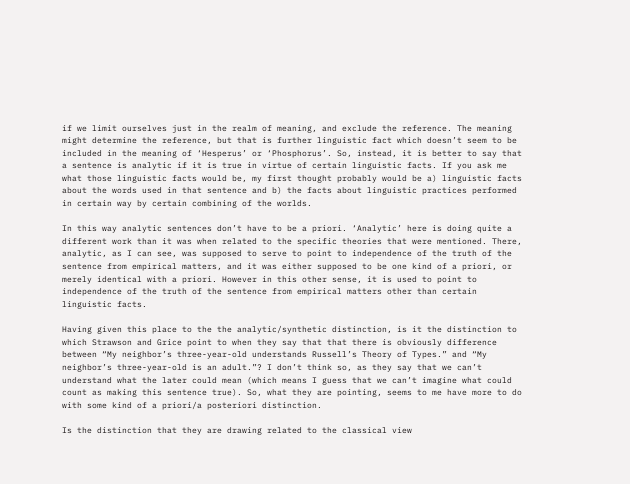if we limit ourselves just in the realm of meaning, and exclude the reference. The meaning might determine the reference, but that is further linguistic fact which doesn’t seem to be included in the meaning of ‘Hesperus’ or ‘Phosphorus’. So, instead, it is better to say that a sentence is analytic if it is true in virtue of certain linguistic facts. If you ask me what those linguistic facts would be, my first thought probably would be a) linguistic facts about the words used in that sentence and b) the facts about linguistic practices performed in certain way by certain combining of the worlds.

In this way analytic sentences don’t have to be a priori. ‘Analytic’ here is doing quite a different work than it was when related to the specific theories that were mentioned. There, analytic, as I can see, was supposed to serve to point to independence of the truth of the sentence from empirical matters, and it was either supposed to be one kind of a priori, or merely identical with a priori. However in this other sense, it is used to point to independence of the truth of the sentence from empirical matters other than certain linguistic facts.

Having given this place to the the analytic/synthetic distinction, is it the distinction to which Strawson and Grice point to when they say that that there is obviously difference between “My neighbor’s three-year-old understands Russell’s Theory of Types.” and “My neighbor’s three-year-old is an adult.”? I don’t think so, as they say that we can’t understand what the later could mean (which means I guess that we can’t imagine what could count as making this sentence true). So, what they are pointing, seems to me have more to do with some kind of a priori/a posteriori distinction.

Is the distinction that they are drawing related to the classical view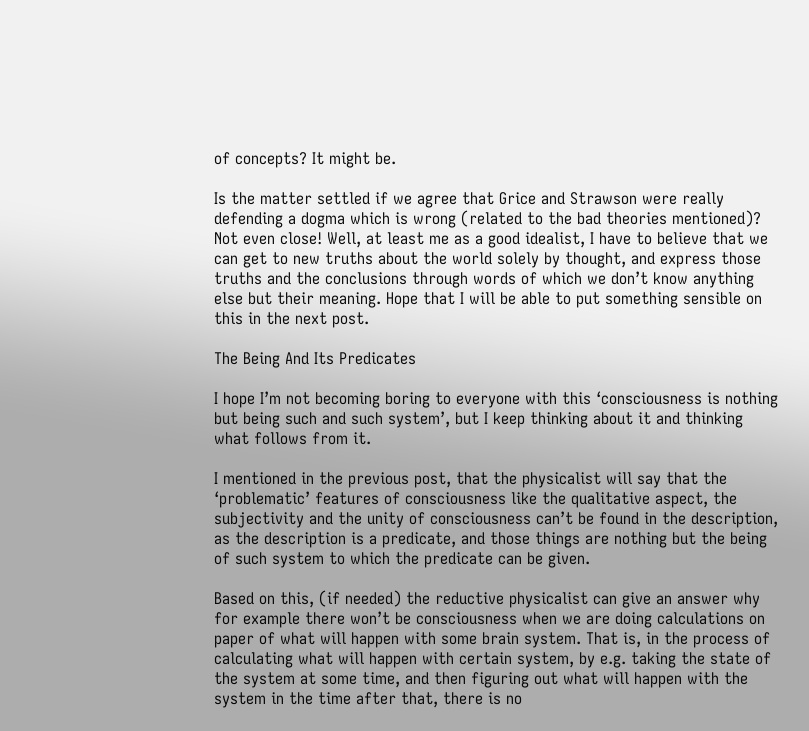of concepts? It might be.

Is the matter settled if we agree that Grice and Strawson were really defending a dogma which is wrong (related to the bad theories mentioned)? Not even close! Well, at least me as a good idealist, I have to believe that we can get to new truths about the world solely by thought, and express those truths and the conclusions through words of which we don’t know anything else but their meaning. Hope that I will be able to put something sensible on this in the next post.

The Being And Its Predicates

I hope I’m not becoming boring to everyone with this ‘consciousness is nothing but being such and such system’, but I keep thinking about it and thinking what follows from it.

I mentioned in the previous post, that the physicalist will say that the ‘problematic’ features of consciousness like the qualitative aspect, the subjectivity and the unity of consciousness can’t be found in the description, as the description is a predicate, and those things are nothing but the being of such system to which the predicate can be given.

Based on this, (if needed) the reductive physicalist can give an answer why for example there won’t be consciousness when we are doing calculations on paper of what will happen with some brain system. That is, in the process of calculating what will happen with certain system, by e.g. taking the state of the system at some time, and then figuring out what will happen with the system in the time after that, there is no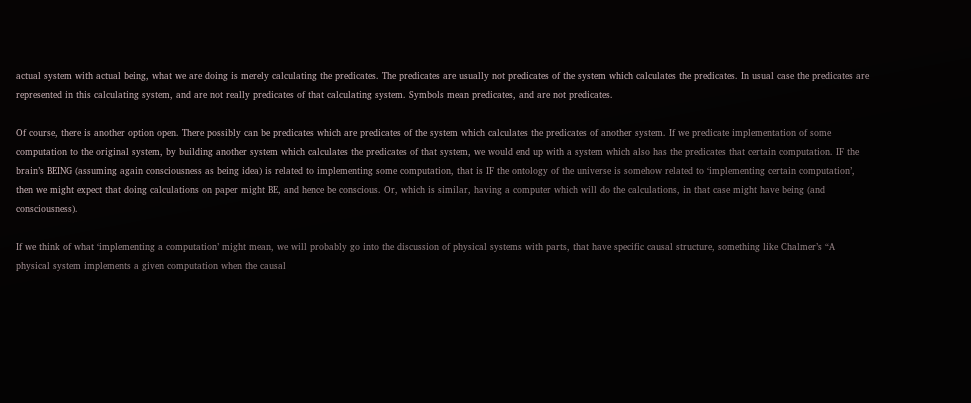actual system with actual being, what we are doing is merely calculating the predicates. The predicates are usually not predicates of the system which calculates the predicates. In usual case the predicates are represented in this calculating system, and are not really predicates of that calculating system. Symbols mean predicates, and are not predicates.

Of course, there is another option open. There possibly can be predicates which are predicates of the system which calculates the predicates of another system. If we predicate implementation of some computation to the original system, by building another system which calculates the predicates of that system, we would end up with a system which also has the predicates that certain computation. IF the brain’s BEING (assuming again consciousness as being idea) is related to implementing some computation, that is IF the ontology of the universe is somehow related to ‘implementing certain computation’, then we might expect that doing calculations on paper might BE, and hence be conscious. Or, which is similar, having a computer which will do the calculations, in that case might have being (and consciousness).

If we think of what ‘implementing a computation’ might mean, we will probably go into the discussion of physical systems with parts, that have specific causal structure, something like Chalmer’s “A physical system implements a given computation when the causal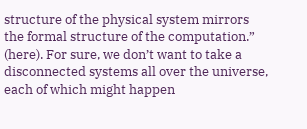structure of the physical system mirrors the formal structure of the computation.” (here). For sure, we don’t want to take a disconnected systems all over the universe, each of which might happen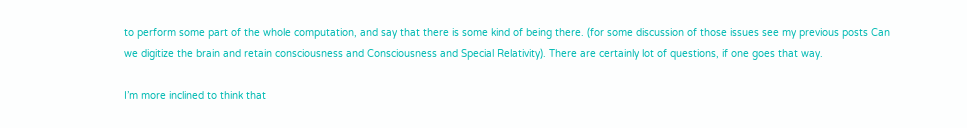to perform some part of the whole computation, and say that there is some kind of being there. (for some discussion of those issues see my previous posts Can we digitize the brain and retain consciousness and Consciousness and Special Relativity). There are certainly lot of questions, if one goes that way.

I’m more inclined to think that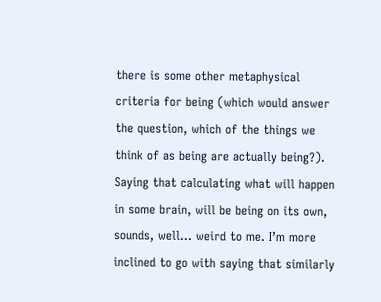there is some other metaphysical criteria for being (which would answer the question, which of the things we think of as being are actually being?). Saying that calculating what will happen in some brain, will be being on its own, sounds, well… weird to me. I’m more inclined to go with saying that similarly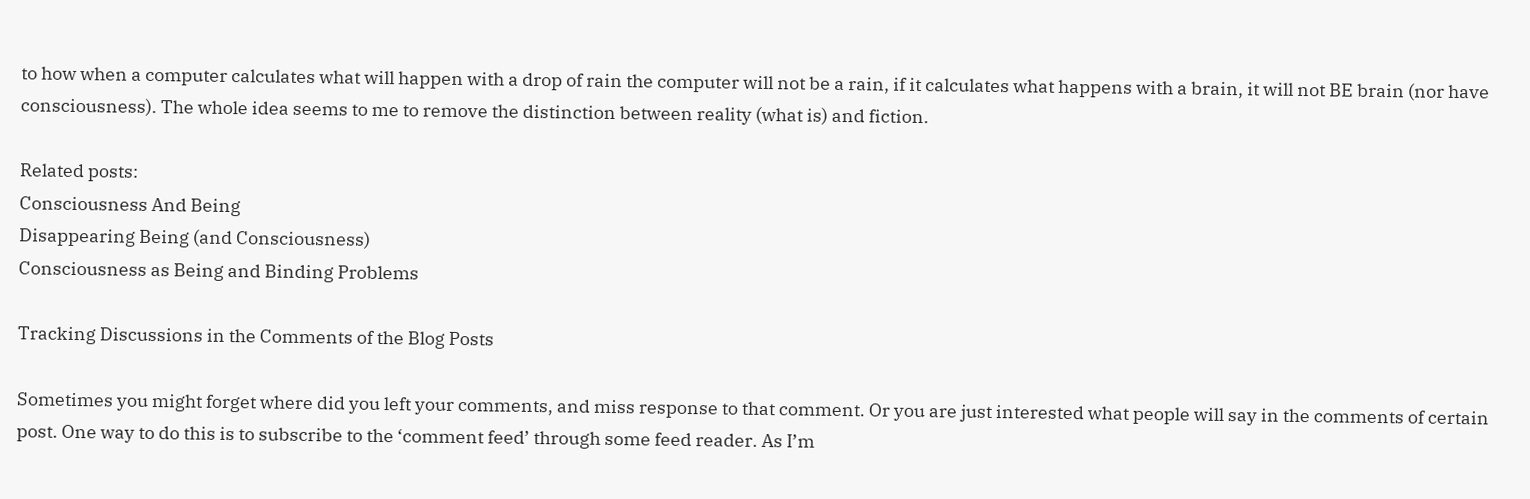to how when a computer calculates what will happen with a drop of rain the computer will not be a rain, if it calculates what happens with a brain, it will not BE brain (nor have consciousness). The whole idea seems to me to remove the distinction between reality (what is) and fiction.

Related posts:
Consciousness And Being
Disappearing Being (and Consciousness)
Consciousness as Being and Binding Problems

Tracking Discussions in the Comments of the Blog Posts

Sometimes you might forget where did you left your comments, and miss response to that comment. Or you are just interested what people will say in the comments of certain post. One way to do this is to subscribe to the ‘comment feed’ through some feed reader. As I’m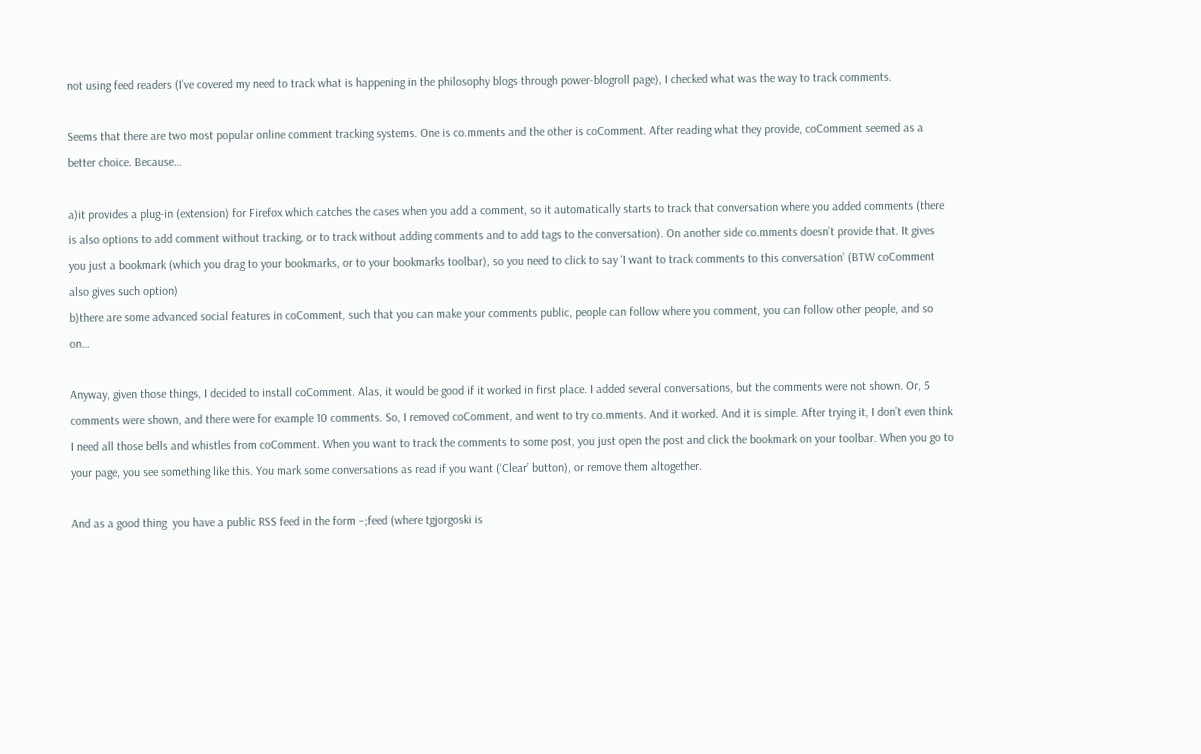not using feed readers (I’ve covered my need to track what is happening in the philosophy blogs through power-blogroll page), I checked what was the way to track comments.

Seems that there are two most popular online comment tracking systems. One is co.mments and the other is coComment. After reading what they provide, coComment seemed as a better choice. Because…

a)it provides a plug-in (extension) for Firefox which catches the cases when you add a comment, so it automatically starts to track that conversation where you added comments (there is also options to add comment without tracking, or to track without adding comments and to add tags to the conversation). On another side co.mments doesn’t provide that. It gives you just a bookmark (which you drag to your bookmarks, or to your bookmarks toolbar), so you need to click to say ‘I want to track comments to this conversation’ (BTW coComment also gives such option)
b)there are some advanced social features in coComment, such that you can make your comments public, people can follow where you comment, you can follow other people, and so on…

Anyway, given those things, I decided to install coComment. Alas, it would be good if it worked in first place. I added several conversations, but the comments were not shown. Or, 5 comments were shown, and there were for example 10 comments. So, I removed coComment, and went to try co.mments. And it worked. And it is simple. After trying it, I don’t even think I need all those bells and whistles from coComment. When you want to track the comments to some post, you just open the post and click the bookmark on your toolbar. When you go to your page, you see something like this. You mark some conversations as read if you want (‘Clear’ button), or remove them altogether.

And as a good thing  you have a public RSS feed in the form –;feed (where tgjorgoski is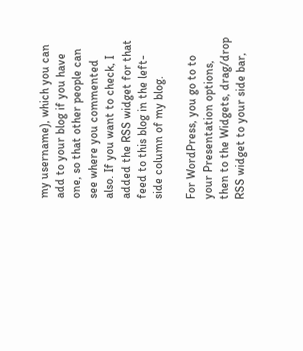my username), which you can add to your blog if you have one, so that other people can see where you commented also. If you want to check, I added the RSS widget for that feed to this blog in the left-side column of my blog.

For WordPress, you go to to your Presentation options, then to the Widgets, drag/drop RSS widget to your side bar,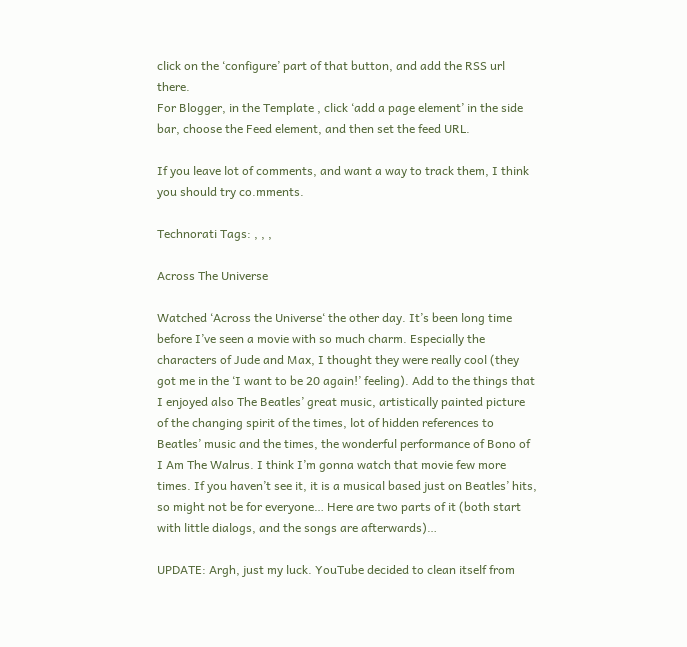click on the ‘configure’ part of that button, and add the RSS url there.
For Blogger, in the Template , click ‘add a page element’ in the side bar, choose the Feed element, and then set the feed URL.

If you leave lot of comments, and want a way to track them, I think you should try co.mments.

Technorati Tags: , , ,

Across The Universe

Watched ‘Across the Universe‘ the other day. It’s been long time before I’ve seen a movie with so much charm. Especially the characters of Jude and Max, I thought they were really cool (they got me in the ‘I want to be 20 again!’ feeling). Add to the things that I enjoyed also The Beatles’ great music, artistically painted picture of the changing spirit of the times, lot of hidden references to Beatles’ music and the times, the wonderful performance of Bono of I Am The Walrus. I think I’m gonna watch that movie few more times. If you haven’t see it, it is a musical based just on Beatles’ hits, so might not be for everyone… Here are two parts of it (both start with little dialogs, and the songs are afterwards)…

UPDATE: Argh, just my luck. YouTube decided to clean itself from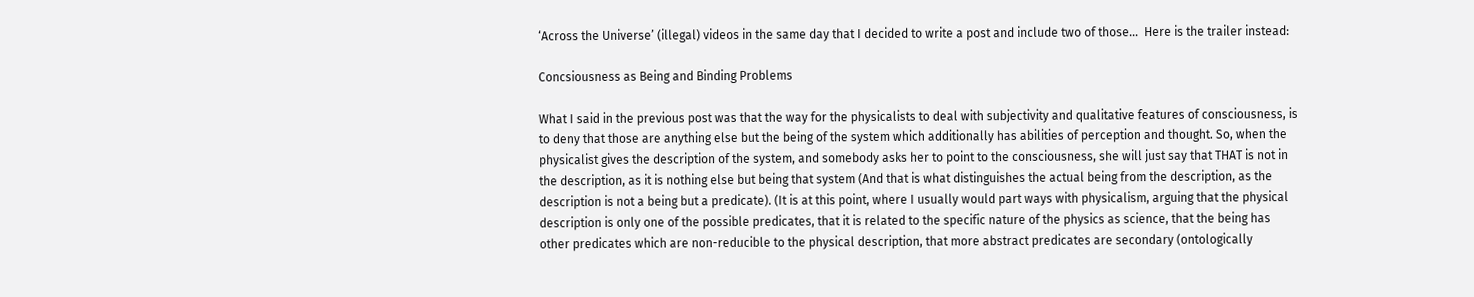‘Across the Universe’ (illegal) videos in the same day that I decided to write a post and include two of those…  Here is the trailer instead:

Concsiousness as Being and Binding Problems

What I said in the previous post was that the way for the physicalists to deal with subjectivity and qualitative features of consciousness, is to deny that those are anything else but the being of the system which additionally has abilities of perception and thought. So, when the physicalist gives the description of the system, and somebody asks her to point to the consciousness, she will just say that THAT is not in the description, as it is nothing else but being that system (And that is what distinguishes the actual being from the description, as the description is not a being but a predicate). (It is at this point, where I usually would part ways with physicalism, arguing that the physical description is only one of the possible predicates, that it is related to the specific nature of the physics as science, that the being has other predicates which are non-reducible to the physical description, that more abstract predicates are secondary (ontologically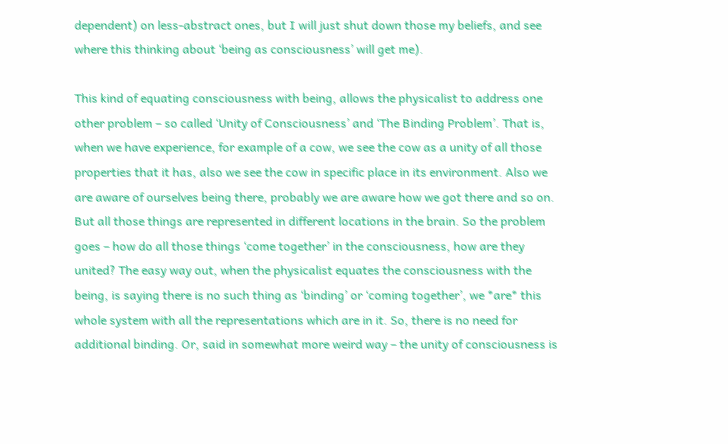dependent) on less-abstract ones, but I will just shut down those my beliefs, and see where this thinking about ‘being as consciousness’ will get me).

This kind of equating consciousness with being, allows the physicalist to address one other problem – so called ‘Unity of Consciousness’ and ‘The Binding Problem’. That is, when we have experience, for example of a cow, we see the cow as a unity of all those properties that it has, also we see the cow in specific place in its environment. Also we are aware of ourselves being there, probably we are aware how we got there and so on. But all those things are represented in different locations in the brain. So the problem goes – how do all those things ‘come together’ in the consciousness, how are they united? The easy way out, when the physicalist equates the consciousness with the being, is saying there is no such thing as ‘binding’ or ‘coming together’, we *are* this whole system with all the representations which are in it. So, there is no need for additional binding. Or, said in somewhat more weird way – the unity of consciousness is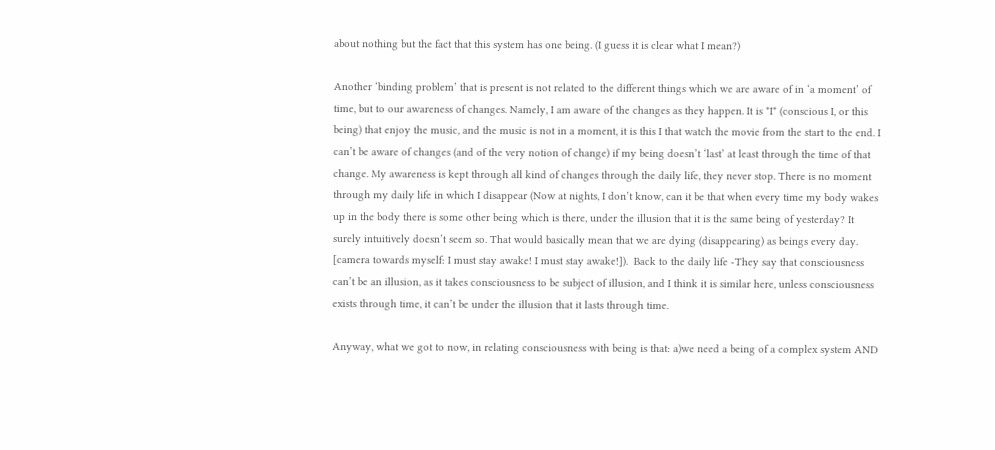about nothing but the fact that this system has one being. (I guess it is clear what I mean?)

Another ‘binding problem’ that is present is not related to the different things which we are aware of in ‘a moment’ of time, but to our awareness of changes. Namely, I am aware of the changes as they happen. It is *I* (conscious I, or this being) that enjoy the music, and the music is not in a moment, it is this I that watch the movie from the start to the end. I can’t be aware of changes (and of the very notion of change) if my being doesn’t ‘last’ at least through the time of that change. My awareness is kept through all kind of changes through the daily life, they never stop. There is no moment through my daily life in which I disappear (Now at nights, I don’t know, can it be that when every time my body wakes up in the body there is some other being which is there, under the illusion that it is the same being of yesterday? It surely intuitively doesn’t seem so. That would basically mean that we are dying (disappearing) as beings every day. [camera towards myself: I must stay awake! I must stay awake!]).  Back to the daily life -They say that consciousness can’t be an illusion, as it takes consciousness to be subject of illusion, and I think it is similar here, unless consciousness exists through time, it can’t be under the illusion that it lasts through time.

Anyway, what we got to now, in relating consciousness with being is that: a)we need a being of a complex system AND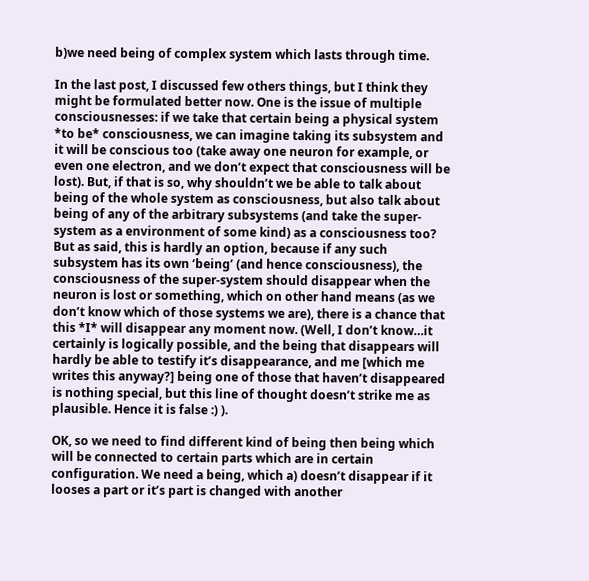b)we need being of complex system which lasts through time.

In the last post, I discussed few others things, but I think they might be formulated better now. One is the issue of multiple consciousnesses: if we take that certain being a physical system *to be* consciousness, we can imagine taking its subsystem and it will be conscious too (take away one neuron for example, or even one electron, and we don’t expect that consciousness will be lost). But, if that is so, why shouldn’t we be able to talk about being of the whole system as consciousness, but also talk about being of any of the arbitrary subsystems (and take the super-system as a environment of some kind) as a consciousness too? But as said, this is hardly an option, because if any such subsystem has its own ‘being’ (and hence consciousness), the consciousness of the super-system should disappear when the neuron is lost or something, which on other hand means (as we don’t know which of those systems we are), there is a chance that this *I* will disappear any moment now. (Well, I don’t know…it certainly is logically possible, and the being that disappears will hardly be able to testify it’s disappearance, and me [which me writes this anyway?] being one of those that haven’t disappeared is nothing special, but this line of thought doesn’t strike me as plausible. Hence it is false :) ).

OK, so we need to find different kind of being then being which will be connected to certain parts which are in certain configuration. We need a being, which a) doesn’t disappear if it looses a part or it’s part is changed with another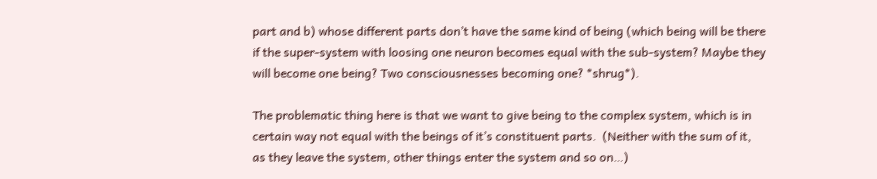part and b) whose different parts don’t have the same kind of being (which being will be there if the super-system with loosing one neuron becomes equal with the sub-system? Maybe they will become one being? Two consciousnesses becoming one? *shrug*).

The problematic thing here is that we want to give being to the complex system, which is in certain way not equal with the beings of it’s constituent parts.  (Neither with the sum of it, as they leave the system, other things enter the system and so on…)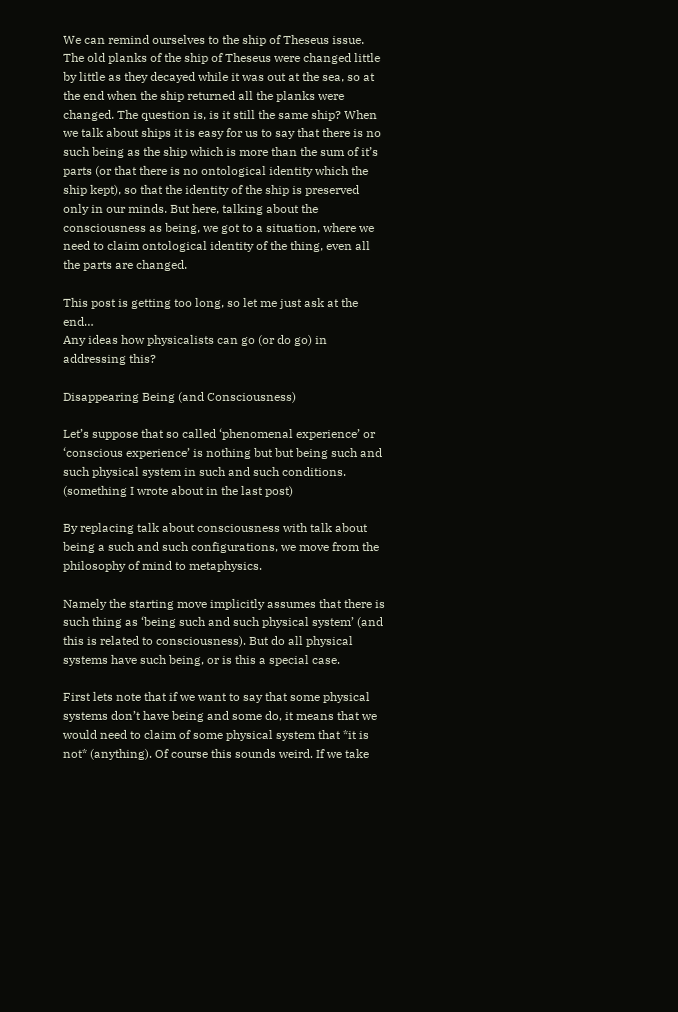We can remind ourselves to the ship of Theseus issue.  The old planks of the ship of Theseus were changed little by little as they decayed while it was out at the sea, so at the end when the ship returned all the planks were changed. The question is, is it still the same ship? When we talk about ships it is easy for us to say that there is no such being as the ship which is more than the sum of it’s parts (or that there is no ontological identity which the ship kept), so that the identity of the ship is preserved only in our minds. But here, talking about the consciousness as being, we got to a situation, where we need to claim ontological identity of the thing, even all the parts are changed.

This post is getting too long, so let me just ask at the end…
Any ideas how physicalists can go (or do go) in addressing this?

Disappearing Being (and Consciousness)

Let’s suppose that so called ‘phenomenal experience’ or ‘conscious experience’ is nothing but but being such and such physical system in such and such conditions. (something I wrote about in the last post)

By replacing talk about consciousness with talk about being a such and such configurations, we move from the philosophy of mind to metaphysics.

Namely the starting move implicitly assumes that there is such thing as ‘being such and such physical system’ (and this is related to consciousness). But do all physical systems have such being, or is this a special case.

First lets note that if we want to say that some physical systems don’t have being and some do, it means that we would need to claim of some physical system that *it is not* (anything). Of course this sounds weird. If we take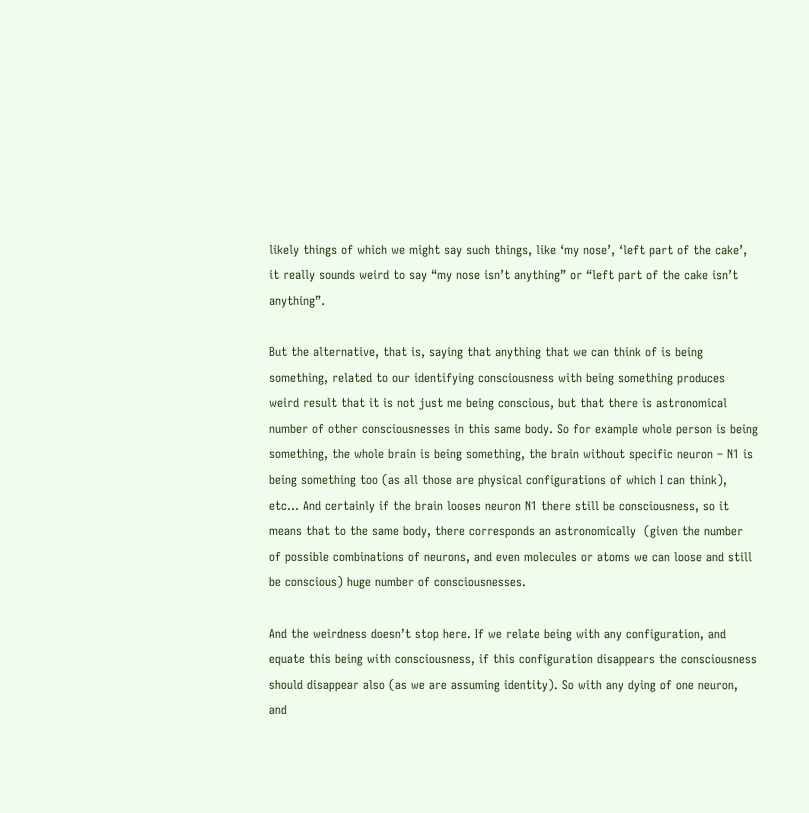likely things of which we might say such things, like ‘my nose’, ‘left part of the cake’, it really sounds weird to say “my nose isn’t anything” or “left part of the cake isn’t anything”.

But the alternative, that is, saying that anything that we can think of is being something, related to our identifying consciousness with being something produces weird result that it is not just me being conscious, but that there is astronomical number of other consciousnesses in this same body. So for example whole person is being something, the whole brain is being something, the brain without specific neuron – N1 is being something too (as all those are physical configurations of which I can think), etc… And certainly if the brain looses neuron N1 there still be consciousness, so it means that to the same body, there corresponds an astronomically  (given the number of possible combinations of neurons, and even molecules or atoms we can loose and still be conscious) huge number of consciousnesses.

And the weirdness doesn’t stop here. If we relate being with any configuration, and equate this being with consciousness, if this configuration disappears the consciousness should disappear also (as we are assuming identity). So with any dying of one neuron, and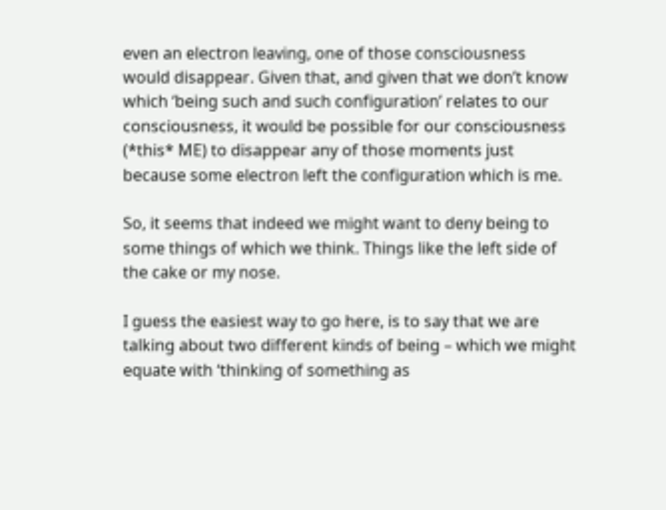even an electron leaving, one of those consciousness would disappear. Given that, and given that we don’t know which ‘being such and such configuration’ relates to our consciousness, it would be possible for our consciousness (*this* ME) to disappear any of those moments just because some electron left the configuration which is me.

So, it seems that indeed we might want to deny being to some things of which we think. Things like the left side of the cake or my nose.

I guess the easiest way to go here, is to say that we are talking about two different kinds of being – which we might equate with ‘thinking of something as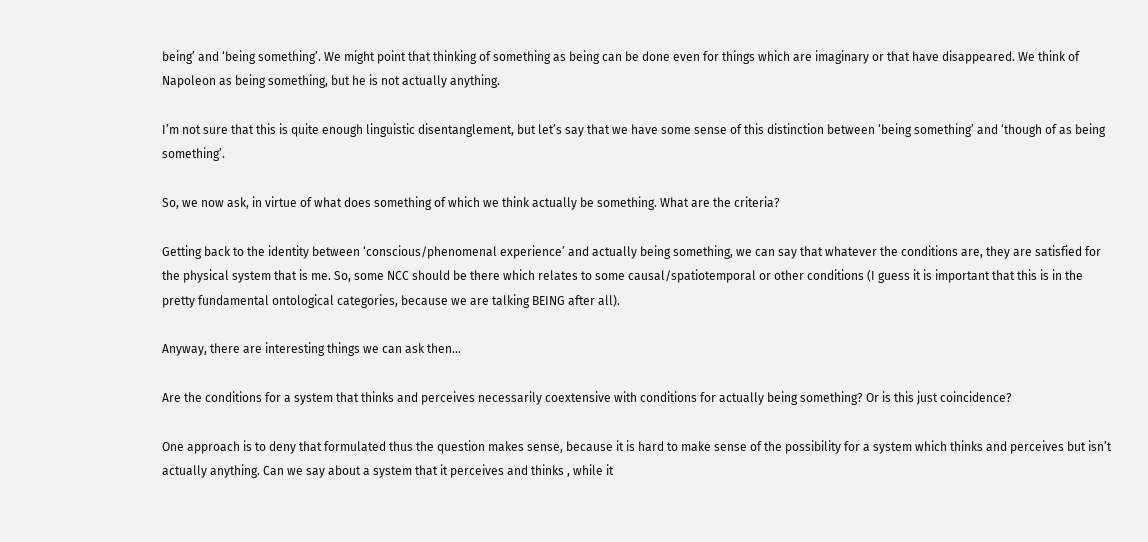being’ and ‘being something’. We might point that thinking of something as being can be done even for things which are imaginary or that have disappeared. We think of Napoleon as being something, but he is not actually anything.

I’m not sure that this is quite enough linguistic disentanglement, but let’s say that we have some sense of this distinction between ‘being something’ and ‘though of as being something’.

So, we now ask, in virtue of what does something of which we think actually be something. What are the criteria?

Getting back to the identity between ‘conscious/phenomenal experience’ and actually being something, we can say that whatever the conditions are, they are satisfied for the physical system that is me. So, some NCC should be there which relates to some causal/spatiotemporal or other conditions (I guess it is important that this is in the pretty fundamental ontological categories, because we are talking BEING after all).

Anyway, there are interesting things we can ask then…

Are the conditions for a system that thinks and perceives necessarily coextensive with conditions for actually being something? Or is this just coincidence?

One approach is to deny that formulated thus the question makes sense, because it is hard to make sense of the possibility for a system which thinks and perceives but isn’t actually anything. Can we say about a system that it perceives and thinks , while it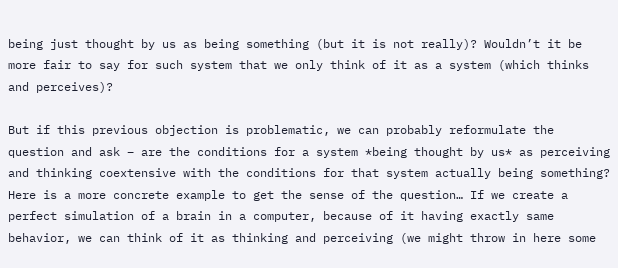being just thought by us as being something (but it is not really)? Wouldn’t it be more fair to say for such system that we only think of it as a system (which thinks and perceives)?

But if this previous objection is problematic, we can probably reformulate the question and ask – are the conditions for a system *being thought by us* as perceiving and thinking coextensive with the conditions for that system actually being something? Here is a more concrete example to get the sense of the question… If we create a perfect simulation of a brain in a computer, because of it having exactly same behavior, we can think of it as thinking and perceiving (we might throw in here some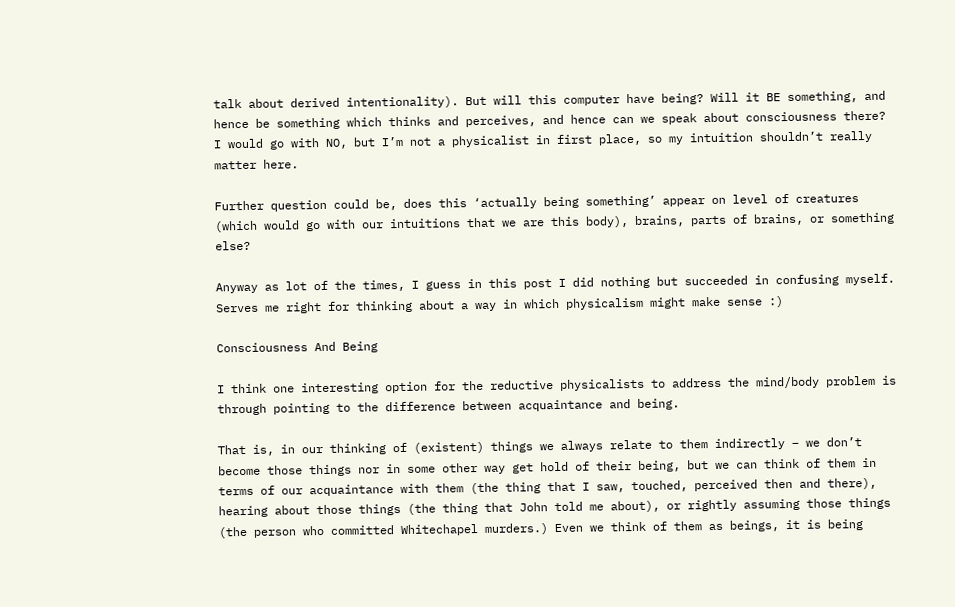talk about derived intentionality). But will this computer have being? Will it BE something, and hence be something which thinks and perceives, and hence can we speak about consciousness there? I would go with NO, but I’m not a physicalist in first place, so my intuition shouldn’t really matter here.

Further question could be, does this ‘actually being something’ appear on level of creatures (which would go with our intuitions that we are this body), brains, parts of brains, or something else?

Anyway as lot of the times, I guess in this post I did nothing but succeeded in confusing myself. Serves me right for thinking about a way in which physicalism might make sense :)

Consciousness And Being

I think one interesting option for the reductive physicalists to address the mind/body problem is through pointing to the difference between acquaintance and being.

That is, in our thinking of (existent) things we always relate to them indirectly – we don’t become those things nor in some other way get hold of their being, but we can think of them in terms of our acquaintance with them (the thing that I saw, touched, perceived then and there), hearing about those things (the thing that John told me about), or rightly assuming those things (the person who committed Whitechapel murders.) Even we think of them as beings, it is being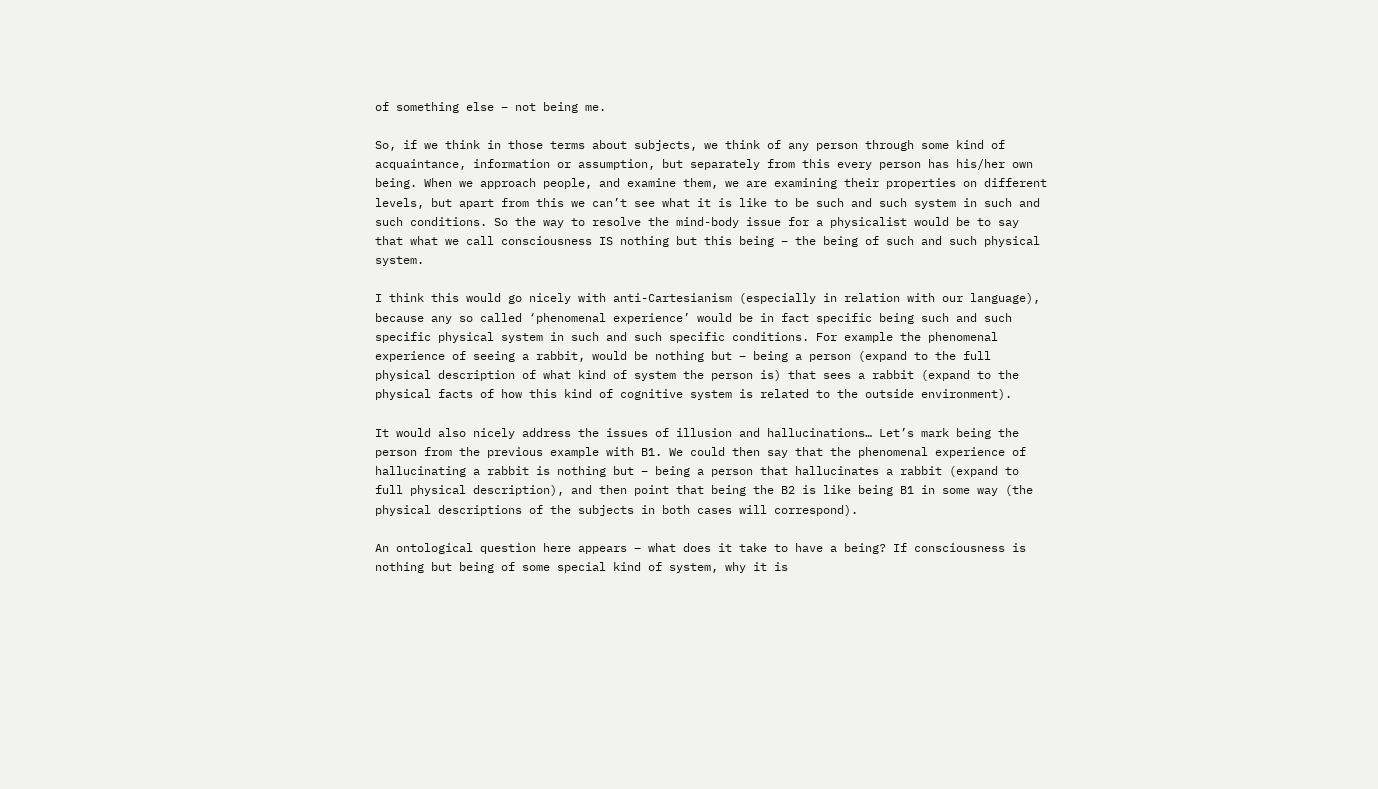of something else – not being me.

So, if we think in those terms about subjects, we think of any person through some kind of acquaintance, information or assumption, but separately from this every person has his/her own being. When we approach people, and examine them, we are examining their properties on different levels, but apart from this we can’t see what it is like to be such and such system in such and such conditions. So the way to resolve the mind-body issue for a physicalist would be to say that what we call consciousness IS nothing but this being – the being of such and such physical system.

I think this would go nicely with anti-Cartesianism (especially in relation with our language), because any so called ‘phenomenal experience’ would be in fact specific being such and such specific physical system in such and such specific conditions. For example the phenomenal experience of seeing a rabbit, would be nothing but – being a person (expand to the full physical description of what kind of system the person is) that sees a rabbit (expand to the physical facts of how this kind of cognitive system is related to the outside environment).

It would also nicely address the issues of illusion and hallucinations… Let’s mark being the person from the previous example with B1. We could then say that the phenomenal experience of hallucinating a rabbit is nothing but – being a person that hallucinates a rabbit (expand to full physical description), and then point that being the B2 is like being B1 in some way (the physical descriptions of the subjects in both cases will correspond).

An ontological question here appears – what does it take to have a being? If consciousness is nothing but being of some special kind of system, why it is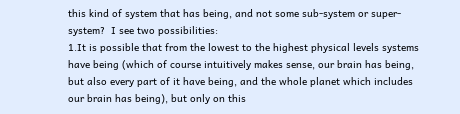this kind of system that has being, and not some sub-system or super-system?  I see two possibilities:
1.It is possible that from the lowest to the highest physical levels systems have being (which of course intuitively makes sense, our brain has being, but also every part of it have being, and the whole planet which includes our brain has being), but only on this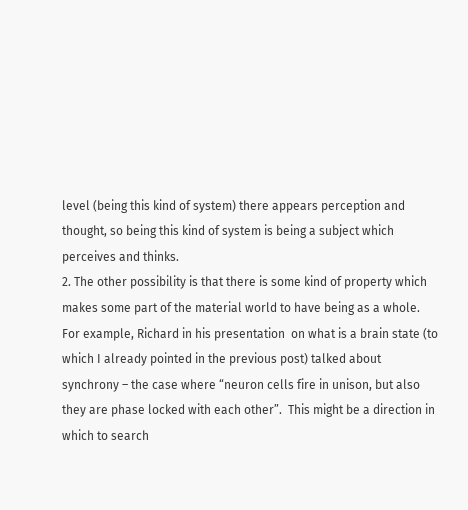level (being this kind of system) there appears perception and thought, so being this kind of system is being a subject which perceives and thinks.
2. The other possibility is that there is some kind of property which makes some part of the material world to have being as a whole. For example, Richard in his presentation  on what is a brain state (to which I already pointed in the previous post) talked about synchrony – the case where “neuron cells fire in unison, but also they are phase locked with each other”.  This might be a direction in which to search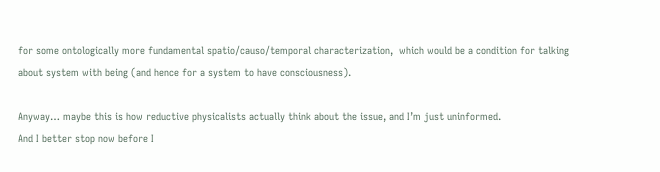for some ontologically more fundamental spatio/causo/temporal characterization,  which would be a condition for talking about system with being (and hence for a system to have consciousness).

Anyway… maybe this is how reductive physicalists actually think about the issue, and I’m just uninformed.
And I better stop now before I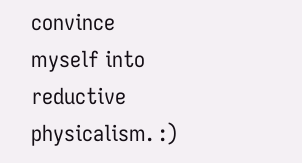convince myself into reductive physicalism. :)